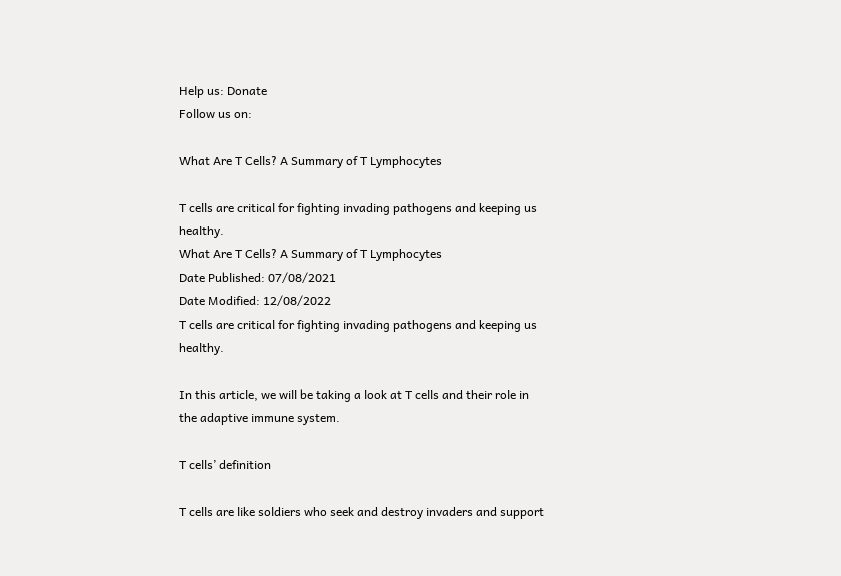Help us: Donate
Follow us on:

What Are T Cells? A Summary of T Lymphocytes

T cells are critical for fighting invading pathogens and keeping us healthy.
What Are T Cells? A Summary of T Lymphocytes
Date Published: 07/08/2021
Date Modified: 12/08/2022
T cells are critical for fighting invading pathogens and keeping us healthy.

In this article, we will be taking a look at T cells and their role in the adaptive immune system.

T cells’ definition

T cells are like soldiers who seek and destroy invaders and support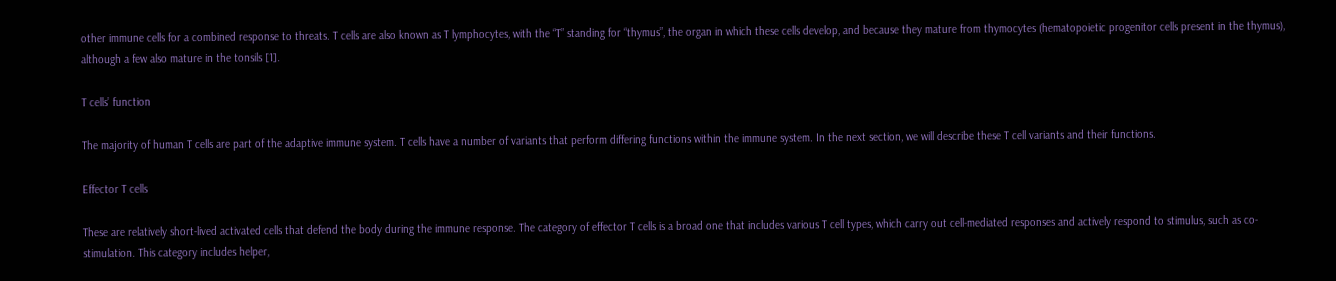other immune cells for a combined response to threats. T cells are also known as T lymphocytes, with the “T” standing for “thymus”, the organ in which these cells develop, and because they mature from thymocytes (hematopoietic progenitor cells present in the thymus), although a few also mature in the tonsils [1].

T cells’ function

The majority of human T cells are part of the adaptive immune system. T cells have a number of variants that perform differing functions within the immune system. In the next section, we will describe these T cell variants and their functions.

Effector T cells

These are relatively short-lived activated cells that defend the body during the immune response. The category of effector T cells is a broad one that includes various T cell types, which carry out cell-mediated responses and actively respond to stimulus, such as co-stimulation. This category includes helper,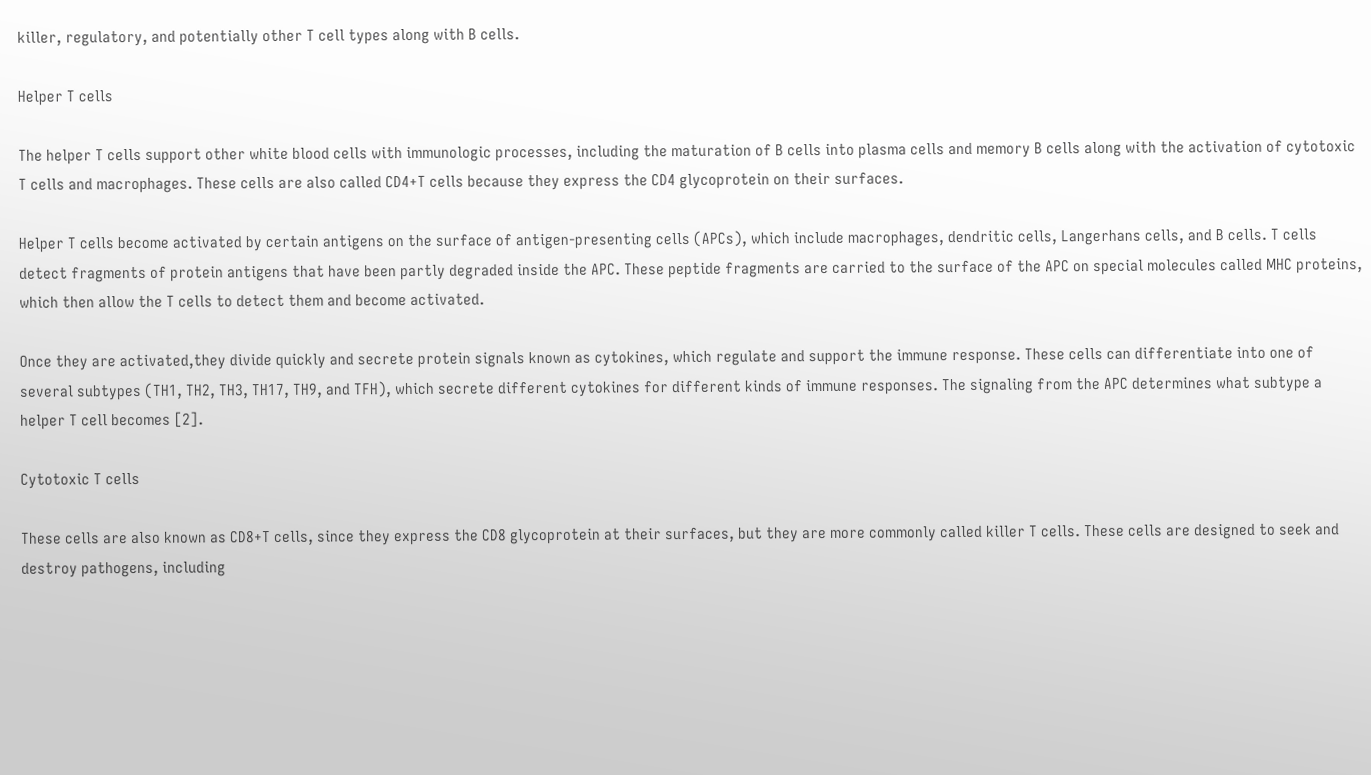killer, regulatory, and potentially other T cell types along with B cells.

Helper T cells

The helper T cells support other white blood cells with immunologic processes, including the maturation of B cells into plasma cells and memory B cells along with the activation of cytotoxic T cells and macrophages. These cells are also called CD4+T cells because they express the CD4 glycoprotein on their surfaces.

Helper T cells become activated by certain antigens on the surface of antigen-presenting cells (APCs), which include macrophages, dendritic cells, Langerhans cells, and B cells. T cells detect fragments of protein antigens that have been partly degraded inside the APC. These peptide fragments are carried to the surface of the APC on special molecules called MHC proteins, which then allow the T cells to detect them and become activated.

Once they are activated,they divide quickly and secrete protein signals known as cytokines, which regulate and support the immune response. These cells can differentiate into one of several subtypes (TH1, TH2, TH3, TH17, TH9, and TFH), which secrete different cytokines for different kinds of immune responses. The signaling from the APC determines what subtype a helper T cell becomes [2].

Cytotoxic T cells

These cells are also known as CD8+T cells, since they express the CD8 glycoprotein at their surfaces, but they are more commonly called killer T cells. These cells are designed to seek and destroy pathogens, including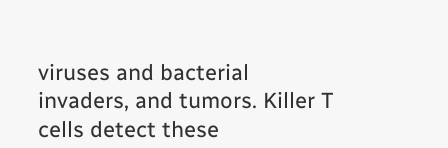viruses and bacterial invaders, and tumors. Killer T cells detect these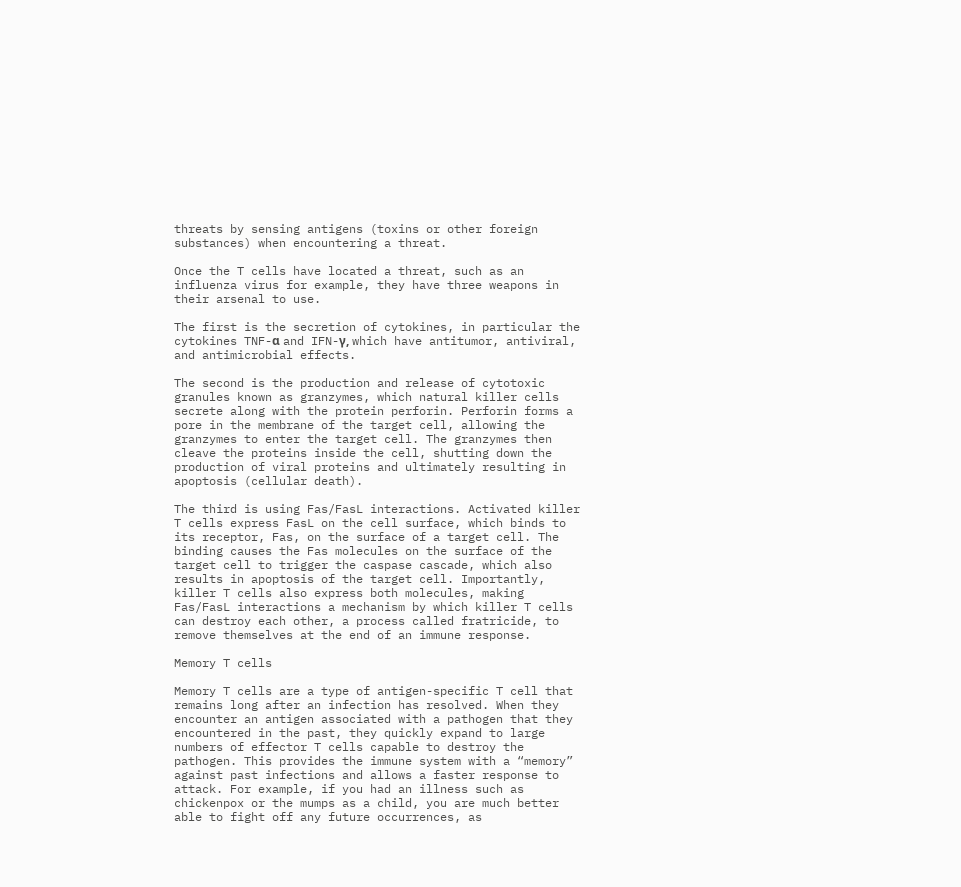threats by sensing antigens (toxins or other foreign substances) when encountering a threat.

Once the T cells have located a threat, such as an influenza virus for example, they have three weapons in their arsenal to use.

The first is the secretion of cytokines, in particular the cytokines TNF-α and IFN-γ, which have antitumor, antiviral, and antimicrobial effects.

The second is the production and release of cytotoxic granules known as granzymes, which natural killer cells secrete along with the protein perforin. Perforin forms a pore in the membrane of the target cell, allowing the granzymes to enter the target cell. The granzymes then cleave the proteins inside the cell, shutting down the production of viral proteins and ultimately resulting in apoptosis (cellular death).

The third is using Fas/FasL interactions. Activated killer T cells express FasL on the cell surface, which binds to its receptor, Fas, on the surface of a target cell. The binding causes the Fas molecules on the surface of the target cell to trigger the caspase cascade, which also results in apoptosis of the target cell. Importantly, killer T cells also express both molecules, making Fas/FasL interactions a mechanism by which killer T cells can destroy each other, a process called fratricide, to remove themselves at the end of an immune response.

Memory T cells

Memory T cells are a type of antigen-specific T cell that remains long after an infection has resolved. When they encounter an antigen associated with a pathogen that they encountered in the past, they quickly expand to large numbers of effector T cells capable to destroy the pathogen. This provides the immune system with a “memory” against past infections and allows a faster response to attack. For example, if you had an illness such as chickenpox or the mumps as a child, you are much better able to fight off any future occurrences, as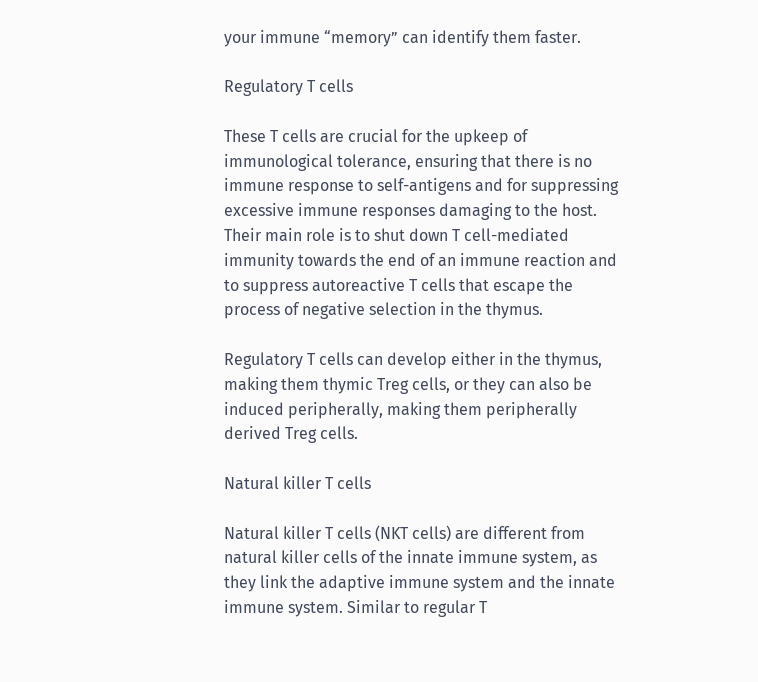your immune “memory” can identify them faster.

Regulatory T cells

These T cells are crucial for the upkeep of immunological tolerance, ensuring that there is no immune response to self-antigens and for suppressing excessive immune responses damaging to the host. Their main role is to shut down T cell-mediated immunity towards the end of an immune reaction and to suppress autoreactive T cells that escape the process of negative selection in the thymus.

Regulatory T cells can develop either in the thymus, making them thymic Treg cells, or they can also be induced peripherally, making them peripherally derived Treg cells.

Natural killer T cells

Natural killer T cells (NKT cells) are different from natural killer cells of the innate immune system, as they link the adaptive immune system and the innate immune system. Similar to regular T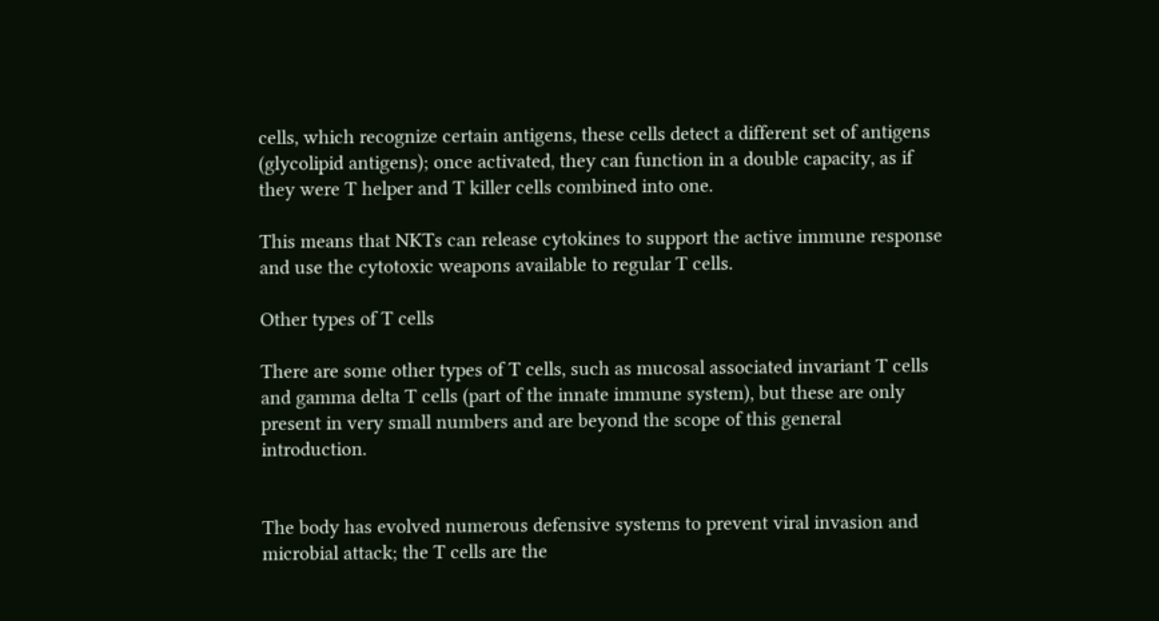cells, which recognize certain antigens, these cells detect a different set of antigens (glycolipid antigens); once activated, they can function in a double capacity, as if they were T helper and T killer cells combined into one.

This means that NKTs can release cytokines to support the active immune response and use the cytotoxic weapons available to regular T cells.

Other types of T cells

There are some other types of T cells, such as mucosal associated invariant T cells and gamma delta T cells (part of the innate immune system), but these are only present in very small numbers and are beyond the scope of this general introduction.


The body has evolved numerous defensive systems to prevent viral invasion and microbial attack; the T cells are the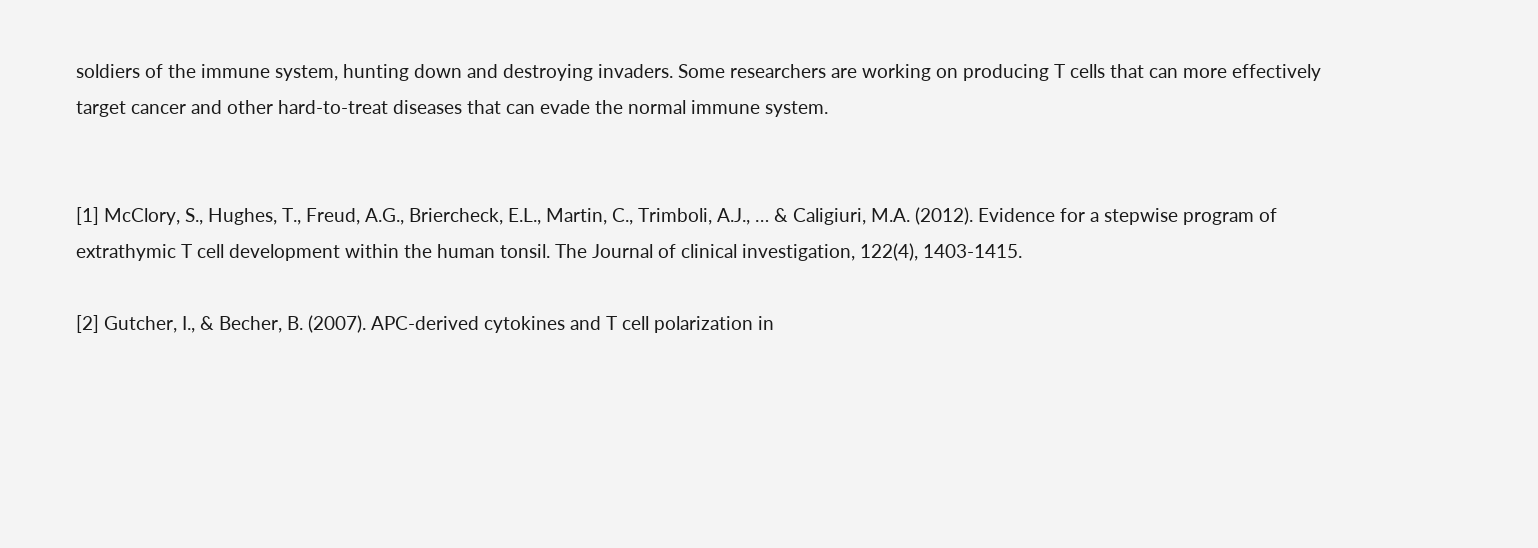soldiers of the immune system, hunting down and destroying invaders. Some researchers are working on producing T cells that can more effectively target cancer and other hard-to-treat diseases that can evade the normal immune system.


[1] McClory, S., Hughes, T., Freud, A.G., Briercheck, E.L., Martin, C., Trimboli, A.J., … & Caligiuri, M.A. (2012). Evidence for a stepwise program of extrathymic T cell development within the human tonsil. The Journal of clinical investigation, 122(4), 1403-1415.

[2] Gutcher, I., & Becher, B. (2007). APC-derived cytokines and T cell polarization in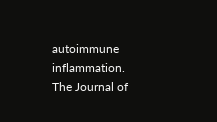autoimmune inflammation. The Journal of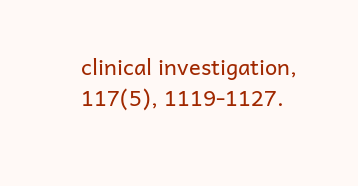clinical investigation, 117(5), 1119-1127.